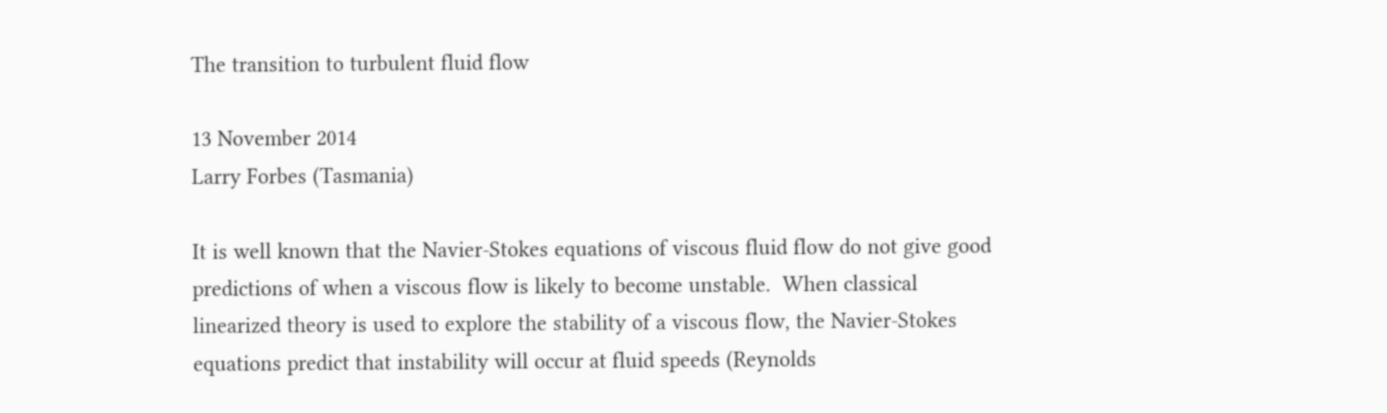The transition to turbulent fluid flow

13 November 2014
Larry Forbes (Tasmania)

It is well known that the Navier-Stokes equations of viscous fluid flow do not give good predictions of when a viscous flow is likely to become unstable.  When classical linearized theory is used to explore the stability of a viscous flow, the Navier-Stokes equations predict that instability will occur at fluid speeds (Reynolds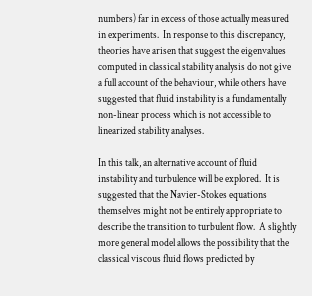numbers) far in excess of those actually measured in experiments.  In response to this discrepancy, theories have arisen that suggest the eigenvalues computed in classical stability analysis do not give a full account of the behaviour, while others have suggested that fluid instability is a fundamentally non-linear process which is not accessible to linearized stability analyses.

In this talk, an alternative account of fluid instability and turbulence will be explored.  It is suggested that the Navier-Stokes equations themselves might not be entirely appropriate to describe the transition to turbulent flow.  A slightly more general model allows the possibility that the classical viscous fluid flows predicted by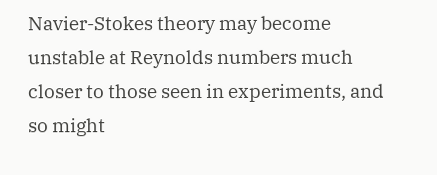Navier-Stokes theory may become unstable at Reynolds numbers much closer to those seen in experiments, and so might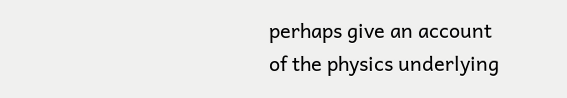perhaps give an account of the physics underlying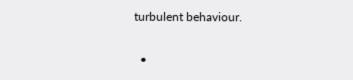turbulent behaviour.

  •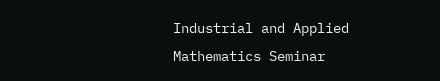Industrial and Applied Mathematics Seminar